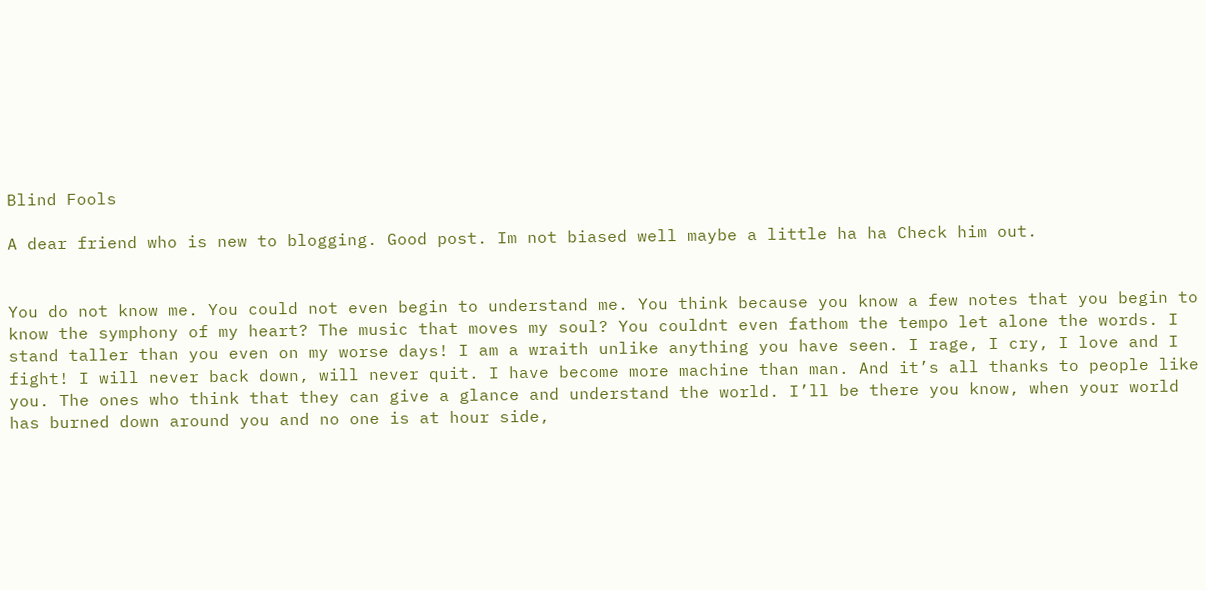Blind Fools

A dear friend who is new to blogging. Good post. Im not biased well maybe a little ha ha Check him out.


You do not know me. You could not even begin to understand me. You think because you know a few notes that you begin to know the symphony of my heart? The music that moves my soul? You couldnt even fathom the tempo let alone the words. I stand taller than you even on my worse days! I am a wraith unlike anything you have seen. I rage, I cry, I love and I fight! I will never back down, will never quit. I have become more machine than man. And it’s all thanks to people like you. The ones who think that they can give a glance and understand the world. I’ll be there you know, when your world has burned down around you and no one is at hour side,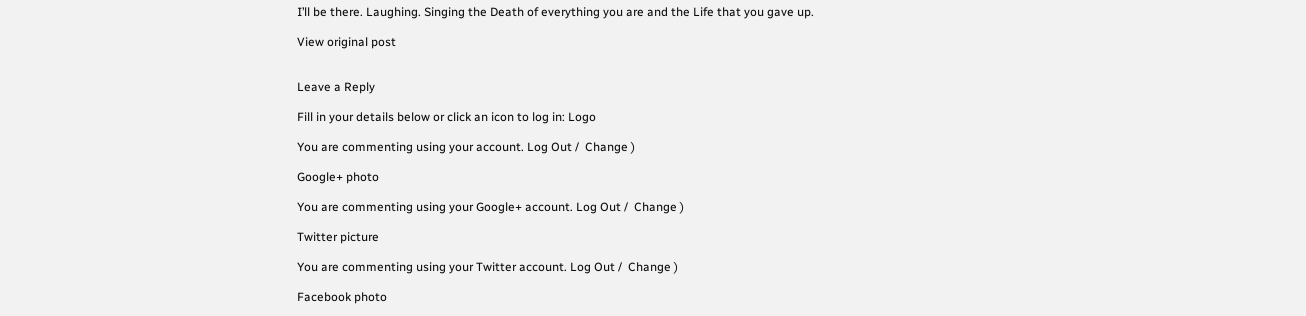I’ll be there. Laughing. Singing the Death of everything you are and the Life that you gave up.

View original post


Leave a Reply

Fill in your details below or click an icon to log in: Logo

You are commenting using your account. Log Out /  Change )

Google+ photo

You are commenting using your Google+ account. Log Out /  Change )

Twitter picture

You are commenting using your Twitter account. Log Out /  Change )

Facebook photo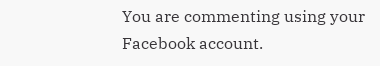You are commenting using your Facebook account.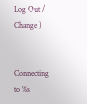Log Out /  Change )


Connecting to %s